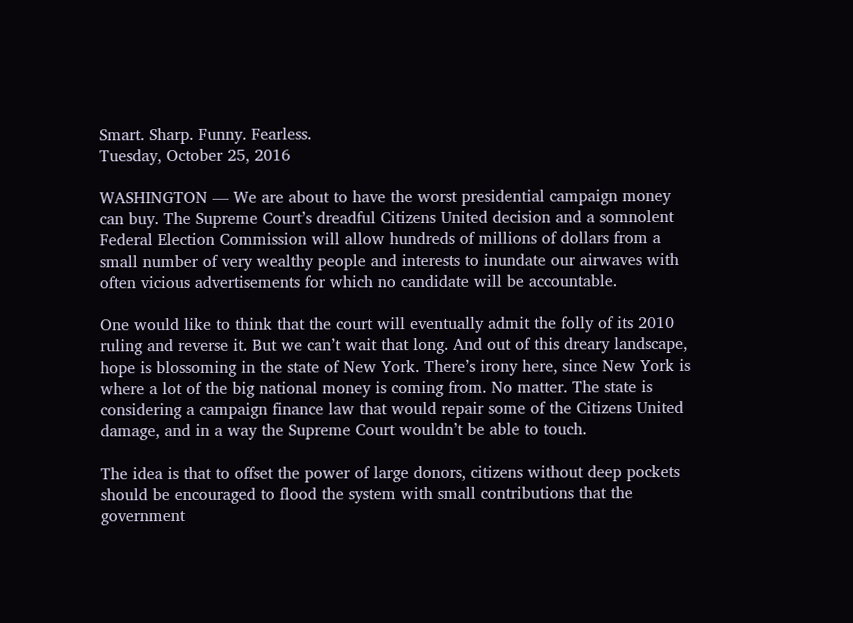Smart. Sharp. Funny. Fearless.
Tuesday, October 25, 2016

WASHINGTON — We are about to have the worst presidential campaign money can buy. The Supreme Court’s dreadful Citizens United decision and a somnolent Federal Election Commission will allow hundreds of millions of dollars from a small number of very wealthy people and interests to inundate our airwaves with often vicious advertisements for which no candidate will be accountable.

One would like to think that the court will eventually admit the folly of its 2010 ruling and reverse it. But we can’t wait that long. And out of this dreary landscape, hope is blossoming in the state of New York. There’s irony here, since New York is where a lot of the big national money is coming from. No matter. The state is considering a campaign finance law that would repair some of the Citizens United damage, and in a way the Supreme Court wouldn’t be able to touch.

The idea is that to offset the power of large donors, citizens without deep pockets should be encouraged to flood the system with small contributions that the government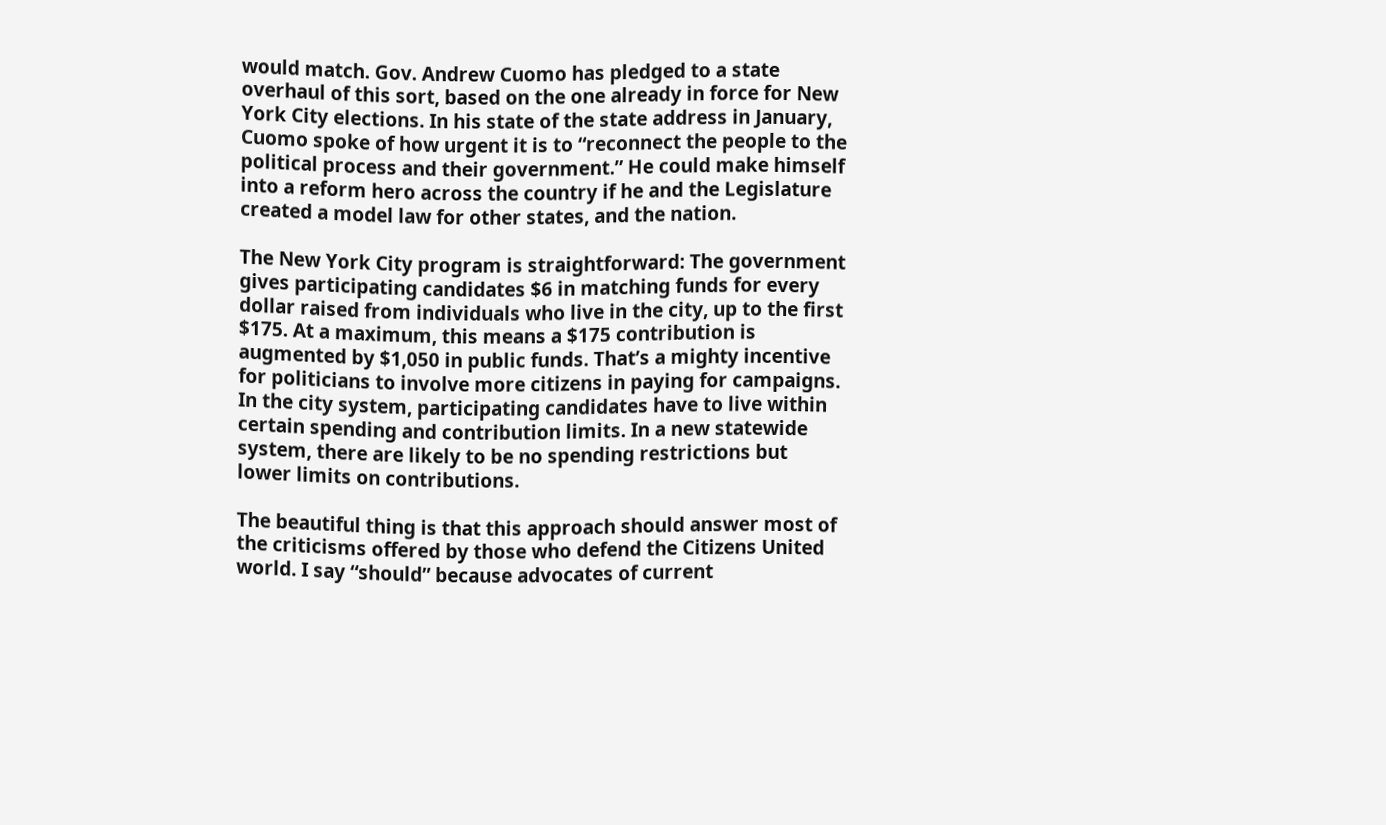would match. Gov. Andrew Cuomo has pledged to a state overhaul of this sort, based on the one already in force for New York City elections. In his state of the state address in January, Cuomo spoke of how urgent it is to “reconnect the people to the political process and their government.” He could make himself into a reform hero across the country if he and the Legislature created a model law for other states, and the nation.

The New York City program is straightforward: The government gives participating candidates $6 in matching funds for every dollar raised from individuals who live in the city, up to the first $175. At a maximum, this means a $175 contribution is augmented by $1,050 in public funds. That’s a mighty incentive for politicians to involve more citizens in paying for campaigns. In the city system, participating candidates have to live within certain spending and contribution limits. In a new statewide system, there are likely to be no spending restrictions but lower limits on contributions.

The beautiful thing is that this approach should answer most of the criticisms offered by those who defend the Citizens United world. I say “should” because advocates of current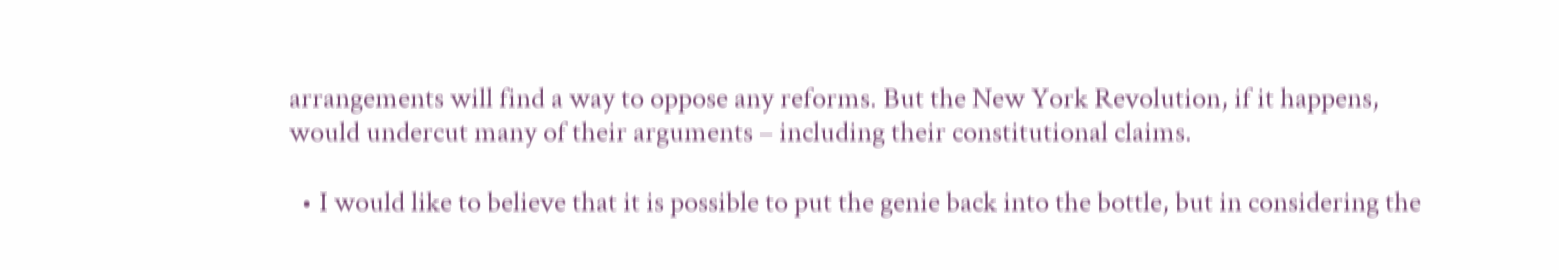arrangements will find a way to oppose any reforms. But the New York Revolution, if it happens, would undercut many of their arguments – including their constitutional claims.

  • I would like to believe that it is possible to put the genie back into the bottle, but in considering the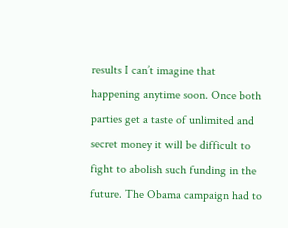results I can’t imagine that happening anytime soon. Once both parties get a taste of unlimited and secret money it will be difficult to fight to abolish such funding in the future. The Obama campaign had to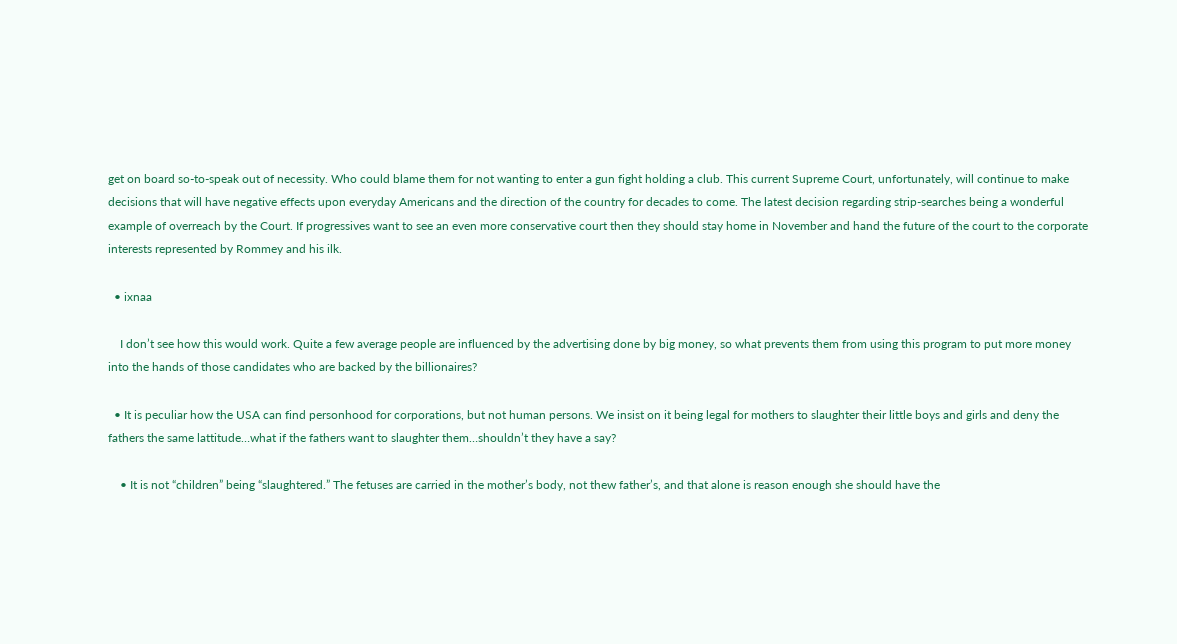get on board so-to-speak out of necessity. Who could blame them for not wanting to enter a gun fight holding a club. This current Supreme Court, unfortunately, will continue to make decisions that will have negative effects upon everyday Americans and the direction of the country for decades to come. The latest decision regarding strip-searches being a wonderful example of overreach by the Court. If progressives want to see an even more conservative court then they should stay home in November and hand the future of the court to the corporate interests represented by Rommey and his ilk.

  • ixnaa

    I don’t see how this would work. Quite a few average people are influenced by the advertising done by big money, so what prevents them from using this program to put more money into the hands of those candidates who are backed by the billionaires?

  • It is peculiar how the USA can find personhood for corporations, but not human persons. We insist on it being legal for mothers to slaughter their little boys and girls and deny the fathers the same lattitude…what if the fathers want to slaughter them…shouldn’t they have a say?

    • It is not “children” being “slaughtered.” The fetuses are carried in the mother’s body, not thew father’s, and that alone is reason enough she should have the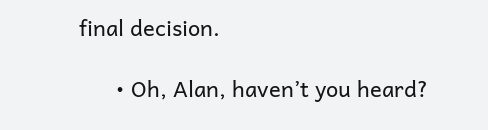final decision.

      • Oh, Alan, haven’t you heard?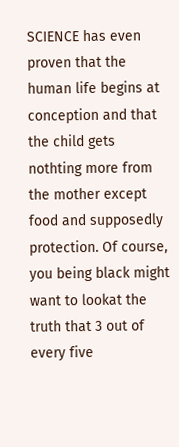SCIENCE has even proven that the human life begins at conception and that the child gets nothting more from the mother except food and supposedly protection. Of course, you being black might want to lookat the truth that 3 out of every five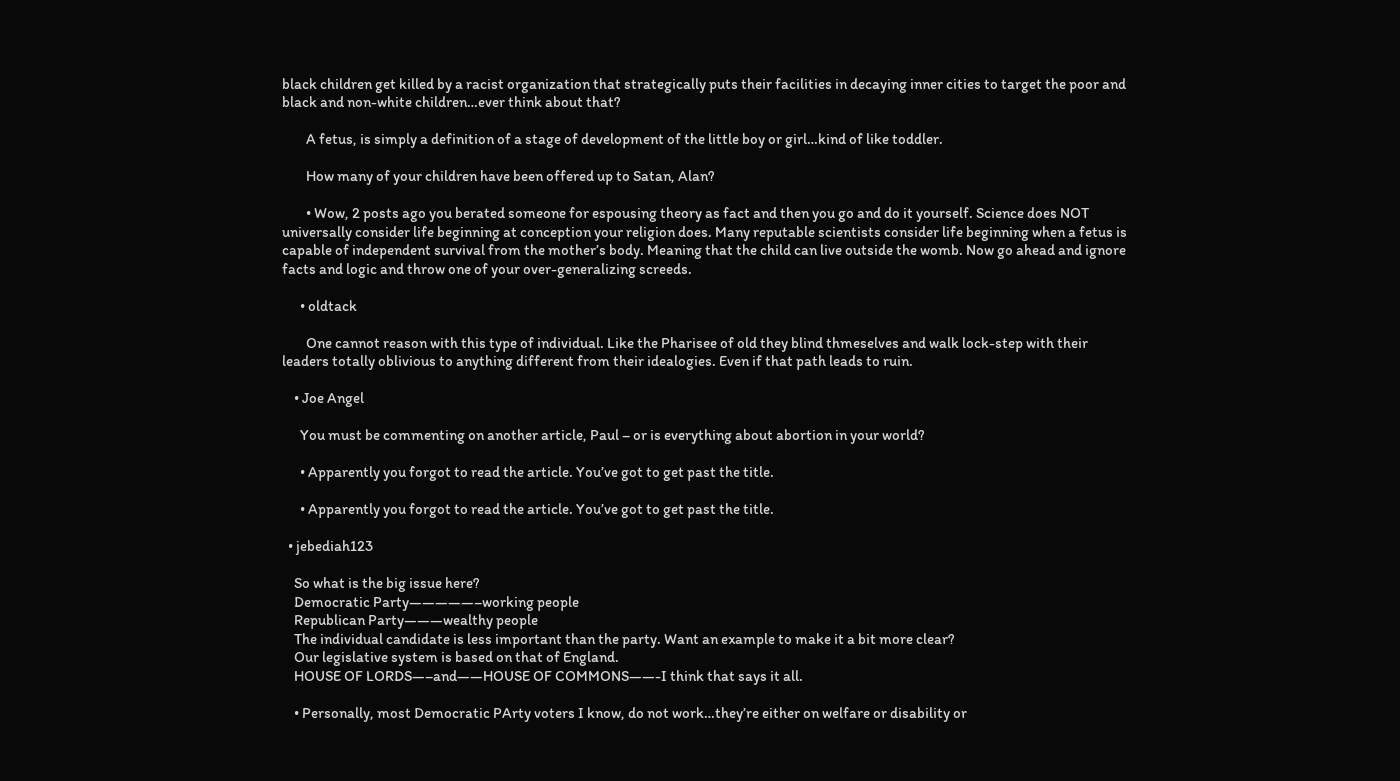black children get killed by a racist organization that strategically puts their facilities in decaying inner cities to target the poor and black and non-white children…ever think about that?

        A fetus, is simply a definition of a stage of development of the little boy or girl…kind of like toddler.

        How many of your children have been offered up to Satan, Alan?

        • Wow, 2 posts ago you berated someone for espousing theory as fact and then you go and do it yourself. Science does NOT universally consider life beginning at conception your religion does. Many reputable scientists consider life beginning when a fetus is capable of independent survival from the mother’s body. Meaning that the child can live outside the womb. Now go ahead and ignore facts and logic and throw one of your over-generalizing screeds.

      • oldtack

        One cannot reason with this type of individual. Like the Pharisee of old they blind thmeselves and walk lock-step with their leaders totally oblivious to anything different from their idealogies. Even if that path leads to ruin.

    • Joe Angel

      You must be commenting on another article, Paul – or is everything about abortion in your world?

      • Apparently you forgot to read the article. You’ve got to get past the title.

      • Apparently you forgot to read the article. You’ve got to get past the title.

  • jebediah123

    So what is the big issue here?
    Democratic Party—————–working people
    Republican Party———wealthy people
    The individual candidate is less important than the party. Want an example to make it a bit more clear?
    Our legislative system is based on that of England.
    HOUSE OF LORDS—–and——HOUSE OF COMMONS——-I think that says it all.

    • Personally, most Democratic PArty voters I know, do not work…they’re either on welfare or disability or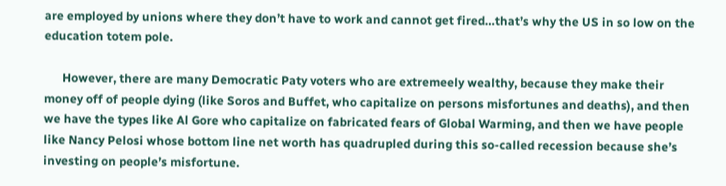are employed by unions where they don’t have to work and cannot get fired…that’s why the US in so low on the education totem pole.

      However, there are many Democratic Paty voters who are extremeely wealthy, because they make their money off of people dying (like Soros and Buffet, who capitalize on persons misfortunes and deaths), and then we have the types like Al Gore who capitalize on fabricated fears of Global Warming, and then we have people like Nancy Pelosi whose bottom line net worth has quadrupled during this so-called recession because she’s investing on people’s misfortune.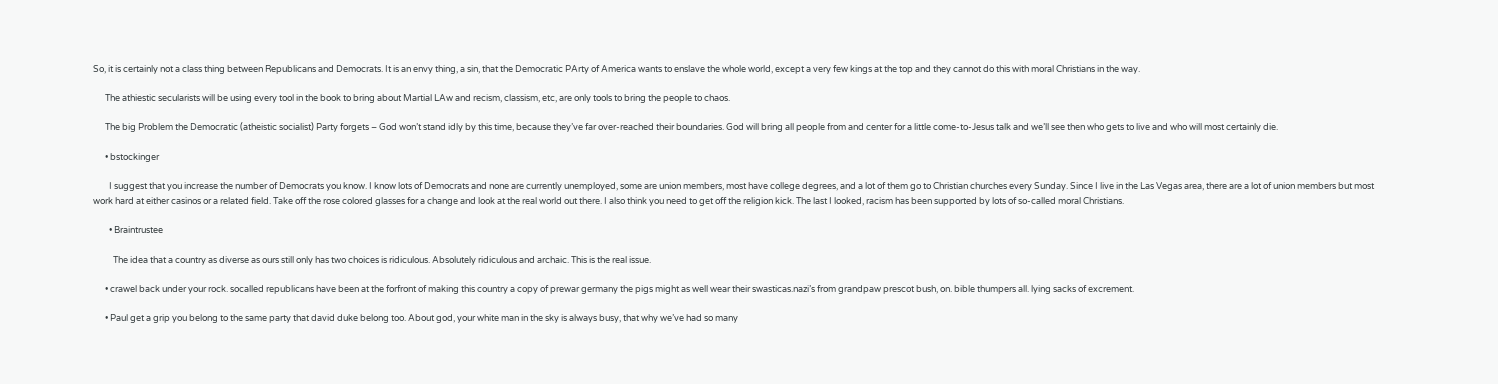So, it is certainly not a class thing between Republicans and Democrats. It is an envy thing, a sin, that the Democratic PArty of America wants to enslave the whole world, except a very few kings at the top and they cannot do this with moral Christians in the way.

      The athiestic secularists will be using every tool in the book to bring about Martial LAw and recism, classism, etc, are only tools to bring the people to chaos.

      The big Problem the Democratic (atheistic socialist) Party forgets – God won’t stand idly by this time, because they’ve far over-reached their boundaries. God will bring all people from and center for a little come-to-Jesus talk and we’ll see then who gets to live and who will most certainly die.

      • bstockinger

        I suggest that you increase the number of Democrats you know. I know lots of Democrats and none are currently unemployed, some are union members, most have college degrees, and a lot of them go to Christian churches every Sunday. Since I live in the Las Vegas area, there are a lot of union members but most work hard at either casinos or a related field. Take off the rose colored glasses for a change and look at the real world out there. I also think you need to get off the religion kick. The last I looked, racism has been supported by lots of so-called moral Christians.

        • Braintrustee

          The idea that a country as diverse as ours still only has two choices is ridiculous. Absolutely ridiculous and archaic. This is the real issue.

      • crawel back under your rock. socalled republicans have been at the forfront of making this country a copy of prewar germany the pigs might as well wear their swasticas.nazi’s from grandpaw prescot bush, on. bible thumpers all. lying sacks of excrement.

      • Paul get a grip you belong to the same party that david duke belong too. About god, your white man in the sky is always busy, that why we’ve had so many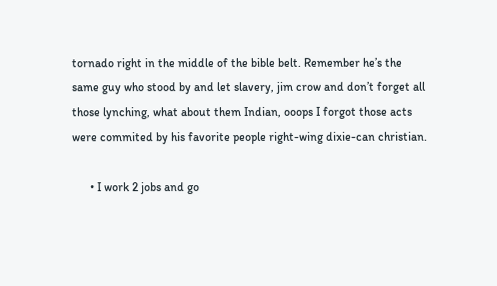tornado right in the middle of the bible belt. Remember he’s the same guy who stood by and let slavery, jim crow and don’t forget all those lynching, what about them Indian, ooops I forgot those acts were commited by his favorite people right-wing dixie-can christian.

      • I work 2 jobs and go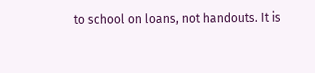to school on loans, not handouts. It is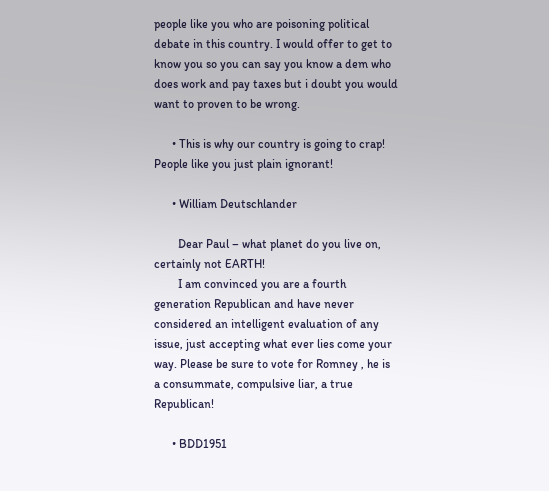people like you who are poisoning political debate in this country. I would offer to get to know you so you can say you know a dem who does work and pay taxes but i doubt you would want to proven to be wrong.

      • This is why our country is going to crap! People like you just plain ignorant!

      • William Deutschlander

        Dear Paul – what planet do you live on, certainly not EARTH!
        I am convinced you are a fourth generation Republican and have never considered an intelligent evaluation of any issue, just accepting what ever lies come your way. Please be sure to vote for Romney , he is a consummate, compulsive liar, a true Republican!

      • BDD1951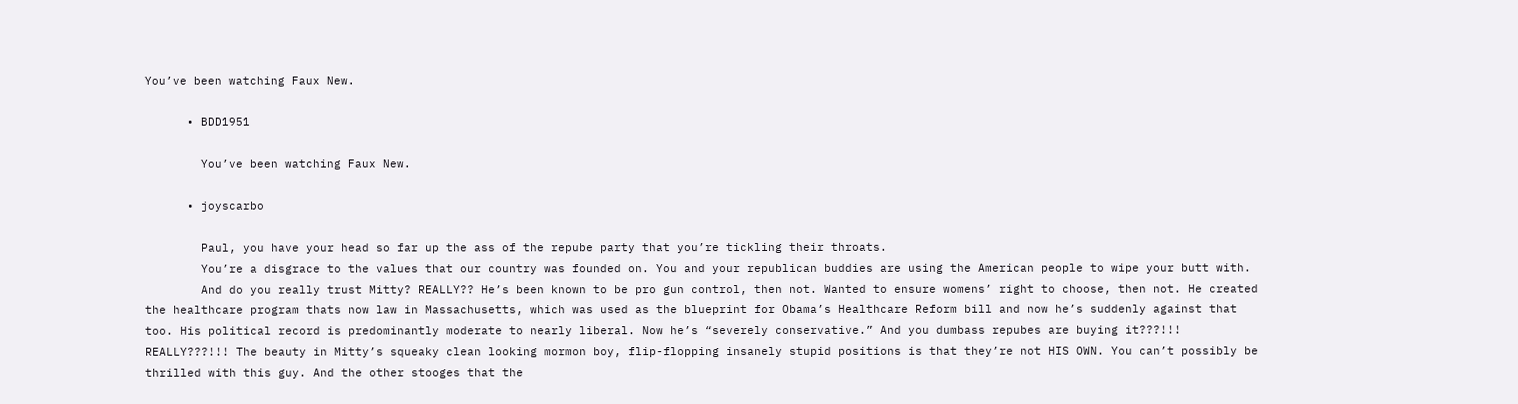You’ve been watching Faux New.

      • BDD1951

        You’ve been watching Faux New.

      • joyscarbo

        Paul, you have your head so far up the ass of the repube party that you’re tickling their throats.
        You’re a disgrace to the values that our country was founded on. You and your republican buddies are using the American people to wipe your butt with.
        And do you really trust Mitty? REALLY?? He’s been known to be pro gun control, then not. Wanted to ensure womens’ right to choose, then not. He created the healthcare program thats now law in Massachusetts, which was used as the blueprint for Obama’s Healthcare Reform bill and now he’s suddenly against that too. His political record is predominantly moderate to nearly liberal. Now he’s “severely conservative.” And you dumbass repubes are buying it???!!! REALLY???!!! The beauty in Mitty’s squeaky clean looking mormon boy, flip-flopping insanely stupid positions is that they’re not HIS OWN. You can’t possibly be thrilled with this guy. And the other stooges that the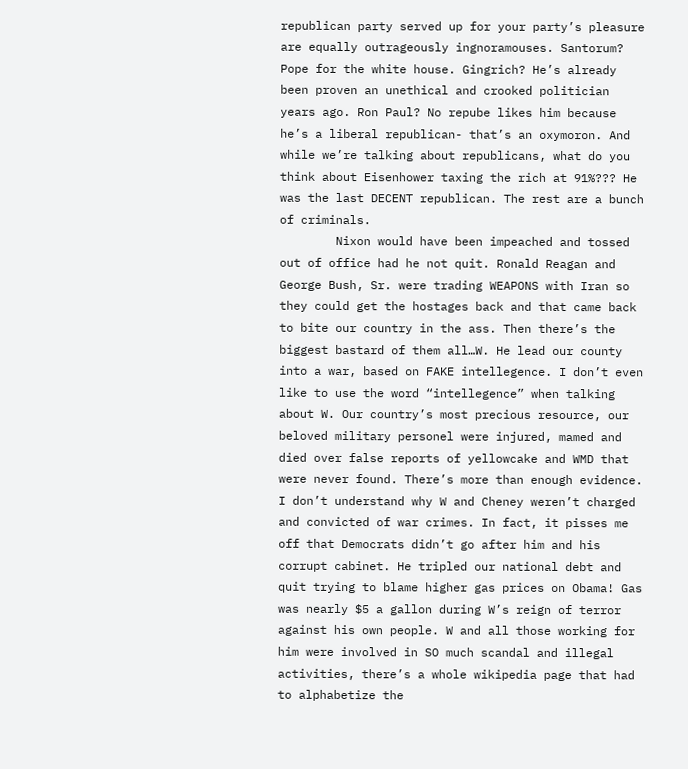republican party served up for your party’s pleasure are equally outrageously ingnoramouses. Santorum? Pope for the white house. Gingrich? He’s already been proven an unethical and crooked politician years ago. Ron Paul? No repube likes him because he’s a liberal republican- that’s an oxymoron. And while we’re talking about republicans, what do you think about Eisenhower taxing the rich at 91%??? He was the last DECENT republican. The rest are a bunch of criminals.
        Nixon would have been impeached and tossed out of office had he not quit. Ronald Reagan and George Bush, Sr. were trading WEAPONS with Iran so they could get the hostages back and that came back to bite our country in the ass. Then there’s the biggest bastard of them all…W. He lead our county into a war, based on FAKE intellegence. I don’t even like to use the word “intellegence” when talking about W. Our country’s most precious resource, our beloved military personel were injured, mamed and died over false reports of yellowcake and WMD that were never found. There’s more than enough evidence. I don’t understand why W and Cheney weren’t charged and convicted of war crimes. In fact, it pisses me off that Democrats didn’t go after him and his corrupt cabinet. He tripled our national debt and quit trying to blame higher gas prices on Obama! Gas was nearly $5 a gallon during W’s reign of terror against his own people. W and all those working for him were involved in SO much scandal and illegal activities, there’s a whole wikipedia page that had to alphabetize the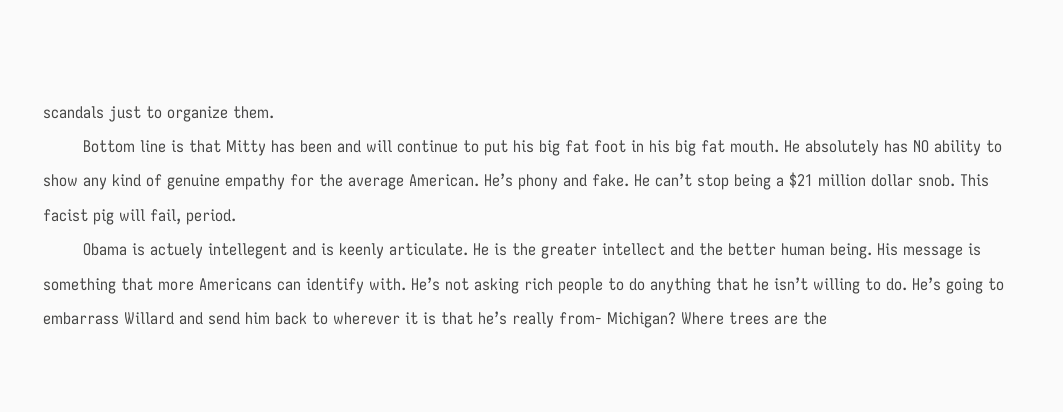scandals just to organize them.
        Bottom line is that Mitty has been and will continue to put his big fat foot in his big fat mouth. He absolutely has NO ability to show any kind of genuine empathy for the average American. He’s phony and fake. He can’t stop being a $21 million dollar snob. This facist pig will fail, period.
        Obama is actuely intellegent and is keenly articulate. He is the greater intellect and the better human being. His message is something that more Americans can identify with. He’s not asking rich people to do anything that he isn’t willing to do. He’s going to embarrass Willard and send him back to wherever it is that he’s really from- Michigan? Where trees are the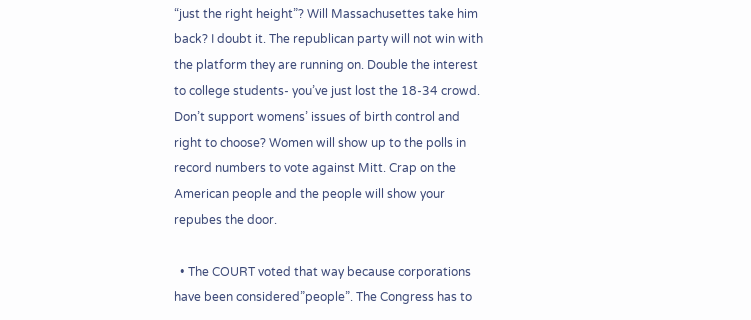“just the right height”? Will Massachusettes take him back? I doubt it. The republican party will not win with the platform they are running on. Double the interest to college students- you’ve just lost the 18-34 crowd. Don’t support womens’ issues of birth control and right to choose? Women will show up to the polls in record numbers to vote against Mitt. Crap on the American people and the people will show your repubes the door.

  • The COURT voted that way because corporations have been considered”people”. The Congress has to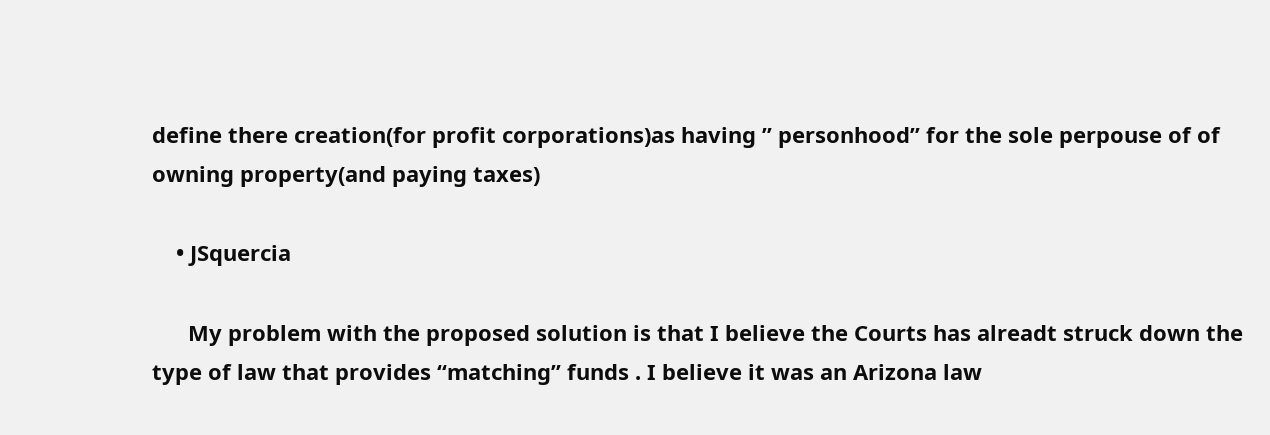define there creation(for profit corporations)as having ” personhood” for the sole perpouse of of owning property(and paying taxes)

    • JSquercia

      My problem with the proposed solution is that I believe the Courts has alreadt struck down the type of law that provides “matching” funds . I believe it was an Arizona law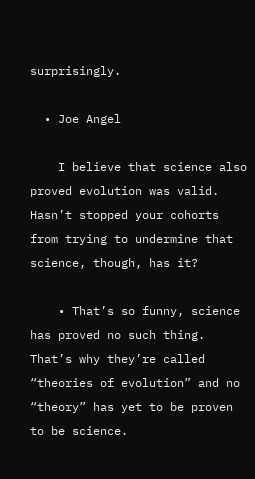surprisingly.

  • Joe Angel

    I believe that science also proved evolution was valid. Hasn’t stopped your cohorts from trying to undermine that science, though, has it?

    • That’s so funny, science has proved no such thing. That’s why they’re called “theories of evolution” and no “theory” has yet to be proven to be science.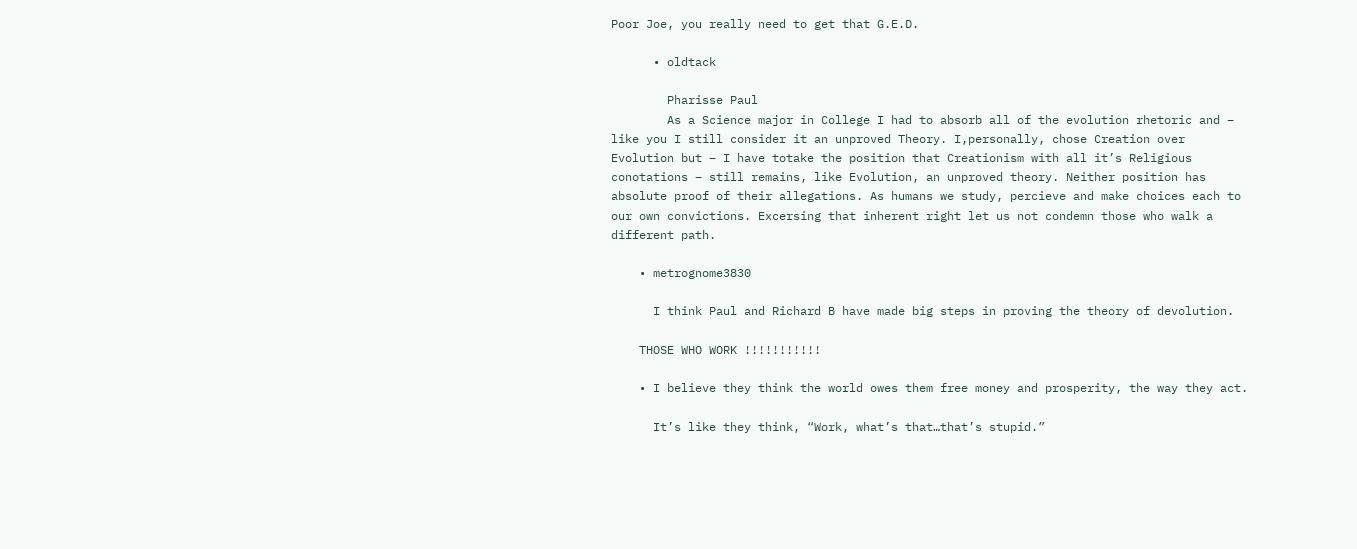Poor Joe, you really need to get that G.E.D.

      • oldtack

        Pharisse Paul
        As a Science major in College I had to absorb all of the evolution rhetoric and – like you I still consider it an unproved Theory. I,personally, chose Creation over Evolution but – I have totake the position that Creationism with all it’s Religious conotations – still remains, like Evolution, an unproved theory. Neither position has absolute proof of their allegations. As humans we study, percieve and make choices each to our own convictions. Excersing that inherent right let us not condemn those who walk a different path.

    • metrognome3830

      I think Paul and Richard B have made big steps in proving the theory of devolution.

    THOSE WHO WORK !!!!!!!!!!!

    • I believe they think the world owes them free money and prosperity, the way they act.

      It’s like they think, “Work, what’s that…that’s stupid.”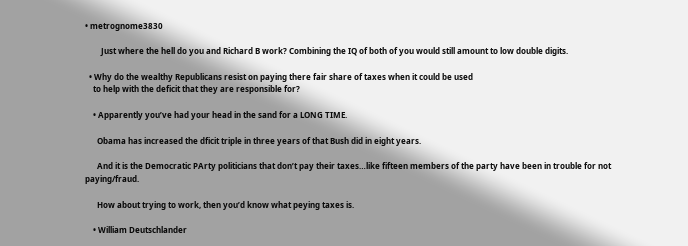• metrognome3830

        Just where the hell do you and Richard B work? Combining the IQ of both of you would still amount to low double digits.

  • Why do the wealthy Republicans resist on paying there fair share of taxes when it could be used
    to help with the deficit that they are responsible for?

    • Apparently you’ve had your head in the sand for a LONG TIME.

      Obama has increased the dficit triple in three years of that Bush did in eight years.

      And it is the Democratic PArty politicians that don’t pay their taxes…like fifteen members of the party have been in trouble for not paying/fraud.

      How about trying to work, then you’d know what peying taxes is.

    • William Deutschlander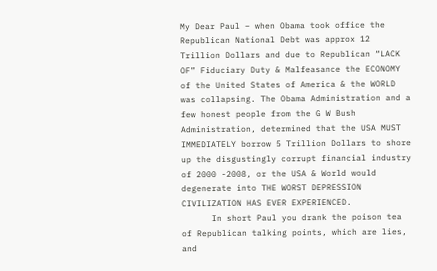My Dear Paul – when Obama took office the Republican National Debt was approx 12 Trillion Dollars and due to Republican “LACK OF” Fiduciary Duty & Malfeasance the ECONOMY of the United States of America & the WORLD was collapsing. The Obama Administration and a few honest people from the G W Bush Administration, determined that the USA MUST IMMEDIATELY borrow 5 Trillion Dollars to shore up the disgustingly corrupt financial industry of 2000 -2008, or the USA & World would degenerate into THE WORST DEPRESSION CIVILIZATION HAS EVER EXPERIENCED.
      In short Paul you drank the poison tea of Republican talking points, which are lies, and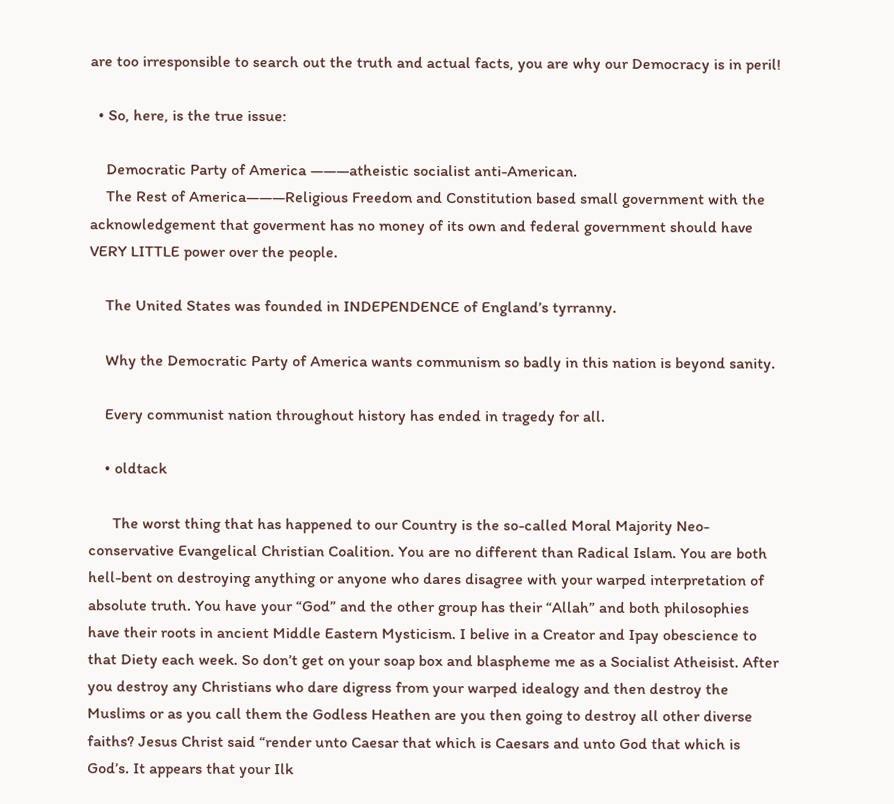are too irresponsible to search out the truth and actual facts, you are why our Democracy is in peril!

  • So, here, is the true issue:

    Democratic Party of America ———atheistic socialist anti-American.
    The Rest of America———Religious Freedom and Constitution based small government with the acknowledgement that goverment has no money of its own and federal government should have VERY LITTLE power over the people.

    The United States was founded in INDEPENDENCE of England’s tyrranny.

    Why the Democratic Party of America wants communism so badly in this nation is beyond sanity.

    Every communist nation throughout history has ended in tragedy for all.

    • oldtack

      The worst thing that has happened to our Country is the so-called Moral Majority Neo-conservative Evangelical Christian Coalition. You are no different than Radical Islam. You are both hell-bent on destroying anything or anyone who dares disagree with your warped interpretation of absolute truth. You have your “God” and the other group has their “Allah” and both philosophies have their roots in ancient Middle Eastern Mysticism. I belive in a Creator and Ipay obescience to that Diety each week. So don’t get on your soap box and blaspheme me as a Socialist Atheisist. After you destroy any Christians who dare digress from your warped idealogy and then destroy the Muslims or as you call them the Godless Heathen are you then going to destroy all other diverse faiths? Jesus Christ said “render unto Caesar that which is Caesars and unto God that which is God’s. It appears that your Ilk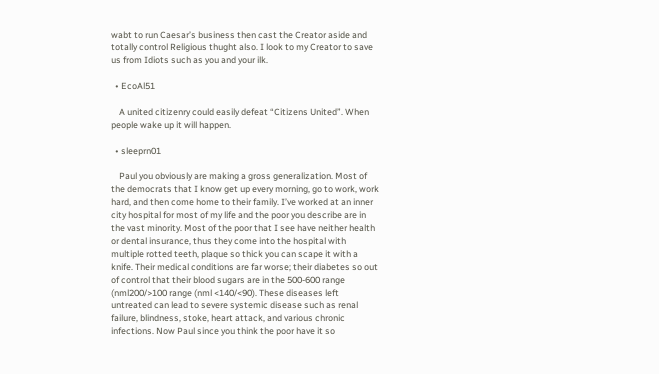wabt to run Caesar’s business then cast the Creator aside and totally control Religious thught also. I look to my Creator to save us from Idiots such as you and your ilk.

  • EcoAl51

    A united citizenry could easily defeat “Citizens United”. When people wake up it will happen.

  • sleeprn01

    Paul you obviously are making a gross generalization. Most of the democrats that I know get up every morning, go to work, work hard, and then come home to their family. I’ve worked at an inner city hospital for most of my life and the poor you describe are in the vast minority. Most of the poor that I see have neither health or dental insurance, thus they come into the hospital with multiple rotted teeth, plaque so thick you can scape it with a knife. Their medical conditions are far worse; their diabetes so out of control that their blood sugars are in the 500-600 range (nml200/>100 range (nml <140/<90). These diseases left untreated can lead to severe systemic disease such as renal failure, blindness, stoke, heart attack, and various chronic infections. Now Paul since you think the poor have it so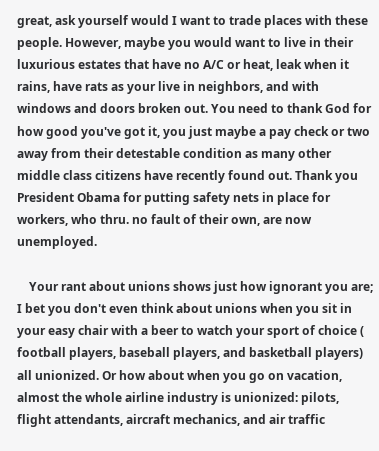great, ask yourself would I want to trade places with these people. However, maybe you would want to live in their luxurious estates that have no A/C or heat, leak when it rains, have rats as your live in neighbors, and with windows and doors broken out. You need to thank God for how good you've got it, you just maybe a pay check or two away from their detestable condition as many other middle class citizens have recently found out. Thank you President Obama for putting safety nets in place for workers, who thru. no fault of their own, are now unemployed.

    Your rant about unions shows just how ignorant you are; I bet you don't even think about unions when you sit in your easy chair with a beer to watch your sport of choice ( football players, baseball players, and basketball players) all unionized. Or how about when you go on vacation, almost the whole airline industry is unionized: pilots, flight attendants, aircraft mechanics, and air traffic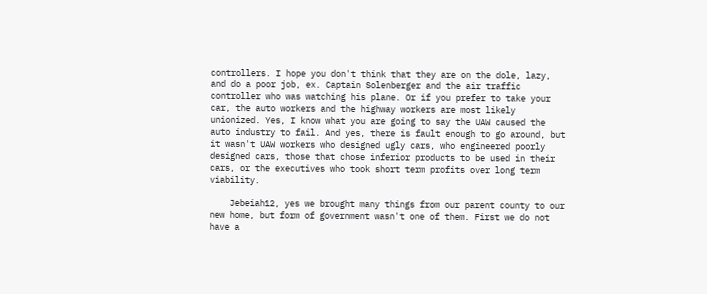controllers. I hope you don't think that they are on the dole, lazy, and do a poor job, ex. Captain Solenberger and the air traffic controller who was watching his plane. Or if you prefer to take your car, the auto workers and the highway workers are most likely unionized. Yes, I know what you are going to say the UAW caused the auto industry to fail. And yes, there is fault enough to go around, but it wasn't UAW workers who designed ugly cars, who engineered poorly designed cars, those that chose inferior products to be used in their cars, or the executives who took short term profits over long term viability.

    Jebeiah12, yes we brought many things from our parent county to our new home, but form of government wasn't one of them. First we do not have a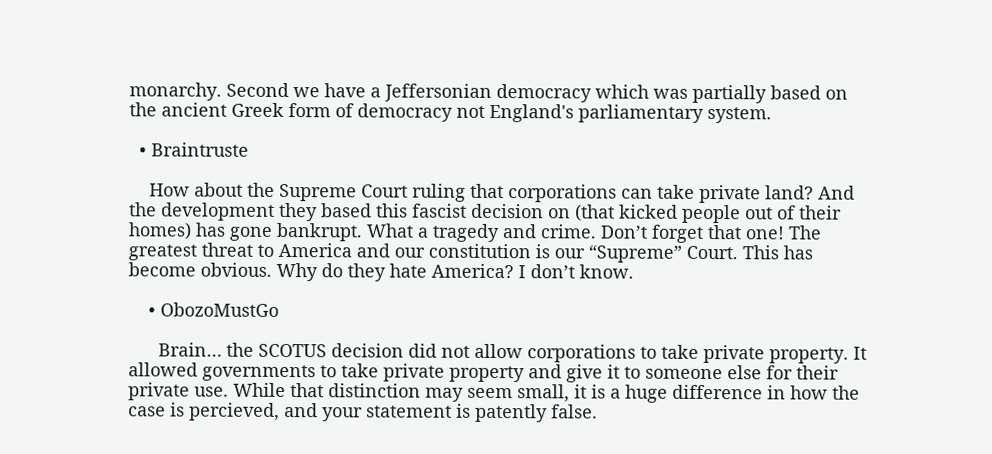monarchy. Second we have a Jeffersonian democracy which was partially based on the ancient Greek form of democracy not England's parliamentary system.

  • Braintruste

    How about the Supreme Court ruling that corporations can take private land? And the development they based this fascist decision on (that kicked people out of their homes) has gone bankrupt. What a tragedy and crime. Don’t forget that one! The greatest threat to America and our constitution is our “Supreme” Court. This has become obvious. Why do they hate America? I don’t know.

    • ObozoMustGo

      Brain… the SCOTUS decision did not allow corporations to take private property. It allowed governments to take private property and give it to someone else for their private use. While that distinction may seem small, it is a huge difference in how the case is percieved, and your statement is patently false.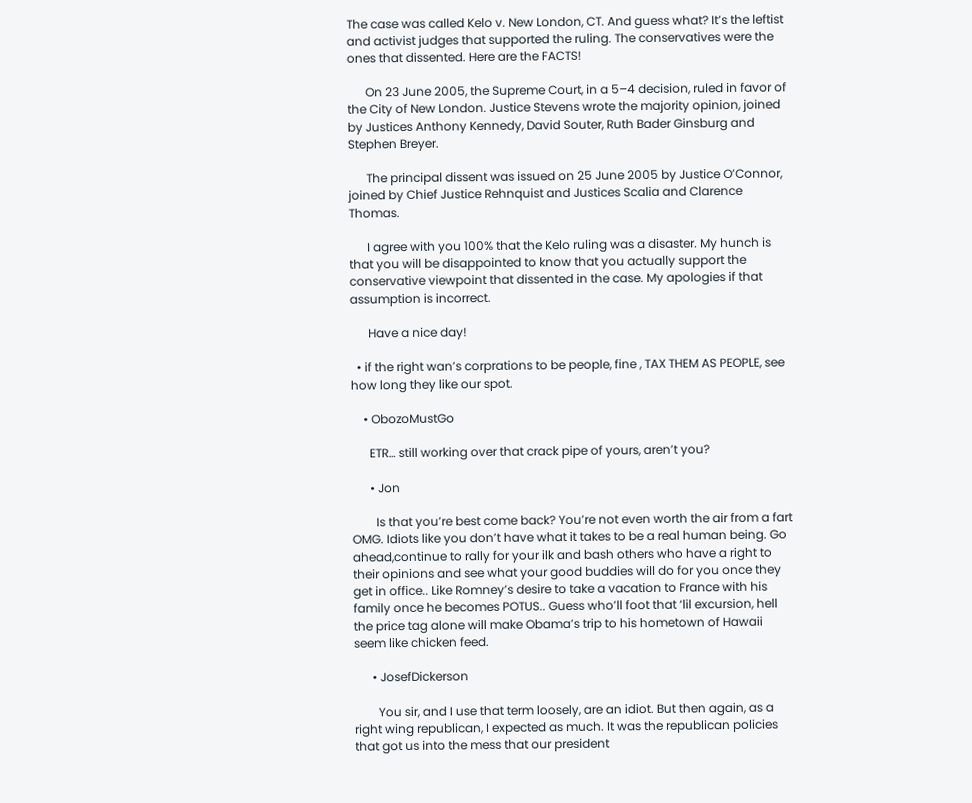The case was called Kelo v. New London, CT. And guess what? It’s the leftist and activist judges that supported the ruling. The conservatives were the ones that dissented. Here are the FACTS!

      On 23 June 2005, the Supreme Court, in a 5–4 decision, ruled in favor of the City of New London. Justice Stevens wrote the majority opinion, joined by Justices Anthony Kennedy, David Souter, Ruth Bader Ginsburg and Stephen Breyer.

      The principal dissent was issued on 25 June 2005 by Justice O’Connor, joined by Chief Justice Rehnquist and Justices Scalia and Clarence Thomas.

      I agree with you 100% that the Kelo ruling was a disaster. My hunch is that you will be disappointed to know that you actually support the conservative viewpoint that dissented in the case. My apologies if that assumption is incorrect.

      Have a nice day!

  • if the right wan’s corprations to be people, fine , TAX THEM AS PEOPLE, see how long they like our spot.

    • ObozoMustGo

      ETR… still working over that crack pipe of yours, aren’t you?

      • Jon

        Is that you’re best come back? You’re not even worth the air from a fart OMG. Idiots like you don’t have what it takes to be a real human being. Go ahead,continue to rally for your ilk and bash others who have a right to their opinions and see what your good buddies will do for you once they get in office.. Like Romney’s desire to take a vacation to France with his family once he becomes POTUS.. Guess who’ll foot that ‘lil excursion, hell the price tag alone will make Obama’s trip to his hometown of Hawaii seem like chicken feed.

      • JosefDickerson

        You sir, and I use that term loosely, are an idiot. But then again, as a right wing republican, I expected as much. It was the republican policies that got us into the mess that our president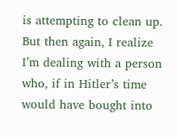is attempting to clean up. But then again, I realize I’m dealing with a person who, if in Hitler’s time would have bought into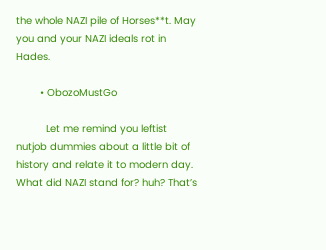the whole NAZI pile of Horses**t. May you and your NAZI ideals rot in Hades.

        • ObozoMustGo

          Let me remind you leftist nutjob dummies about a little bit of history and relate it to modern day. What did NAZI stand for? huh? That’s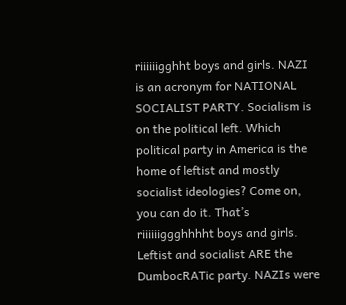riiiiiigghht boys and girls. NAZI is an acronym for NATIONAL SOCIALIST PARTY. Socialism is on the political left. Which political party in America is the home of leftist and mostly socialist ideologies? Come on, you can do it. That’s riiiiiiggghhhht boys and girls. Leftist and socialist ARE the DumbocRATic party. NAZIs were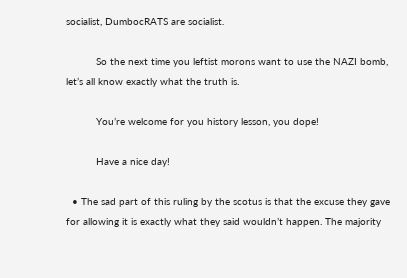socialist, DumbocRATS are socialist.

          So the next time you leftist morons want to use the NAZI bomb, let’s all know exactly what the truth is.

          You’re welcome for you history lesson, you dope!

          Have a nice day!

  • The sad part of this ruling by the scotus is that the excuse they gave for allowing it is exactly what they said wouldn’t happen. The majority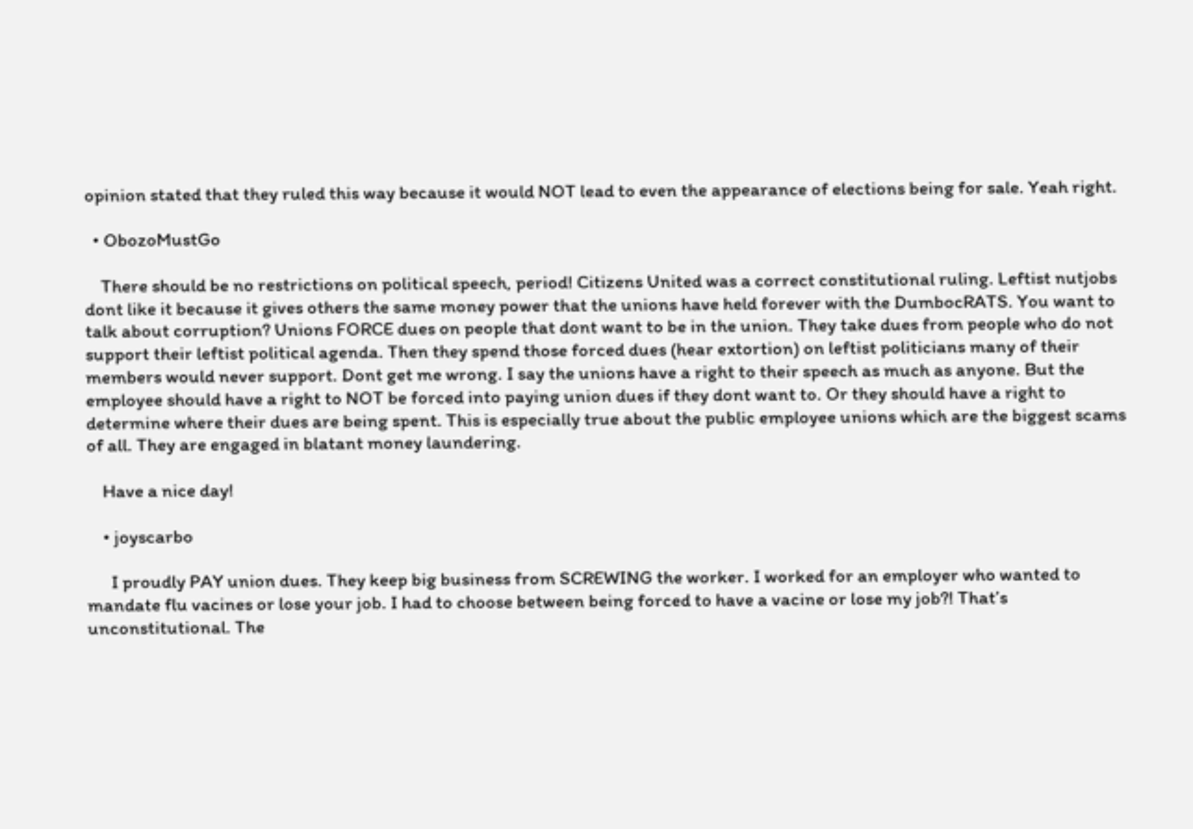opinion stated that they ruled this way because it would NOT lead to even the appearance of elections being for sale. Yeah right.

  • ObozoMustGo

    There should be no restrictions on political speech, period! Citizens United was a correct constitutional ruling. Leftist nutjobs dont like it because it gives others the same money power that the unions have held forever with the DumbocRATS. You want to talk about corruption? Unions FORCE dues on people that dont want to be in the union. They take dues from people who do not support their leftist political agenda. Then they spend those forced dues (hear extortion) on leftist politicians many of their members would never support. Dont get me wrong. I say the unions have a right to their speech as much as anyone. But the employee should have a right to NOT be forced into paying union dues if they dont want to. Or they should have a right to determine where their dues are being spent. This is especially true about the public employee unions which are the biggest scams of all. They are engaged in blatant money laundering.

    Have a nice day!

    • joyscarbo

      I proudly PAY union dues. They keep big business from SCREWING the worker. I worked for an employer who wanted to mandate flu vacines or lose your job. I had to choose between being forced to have a vacine or lose my job?! That’s unconstitutional. The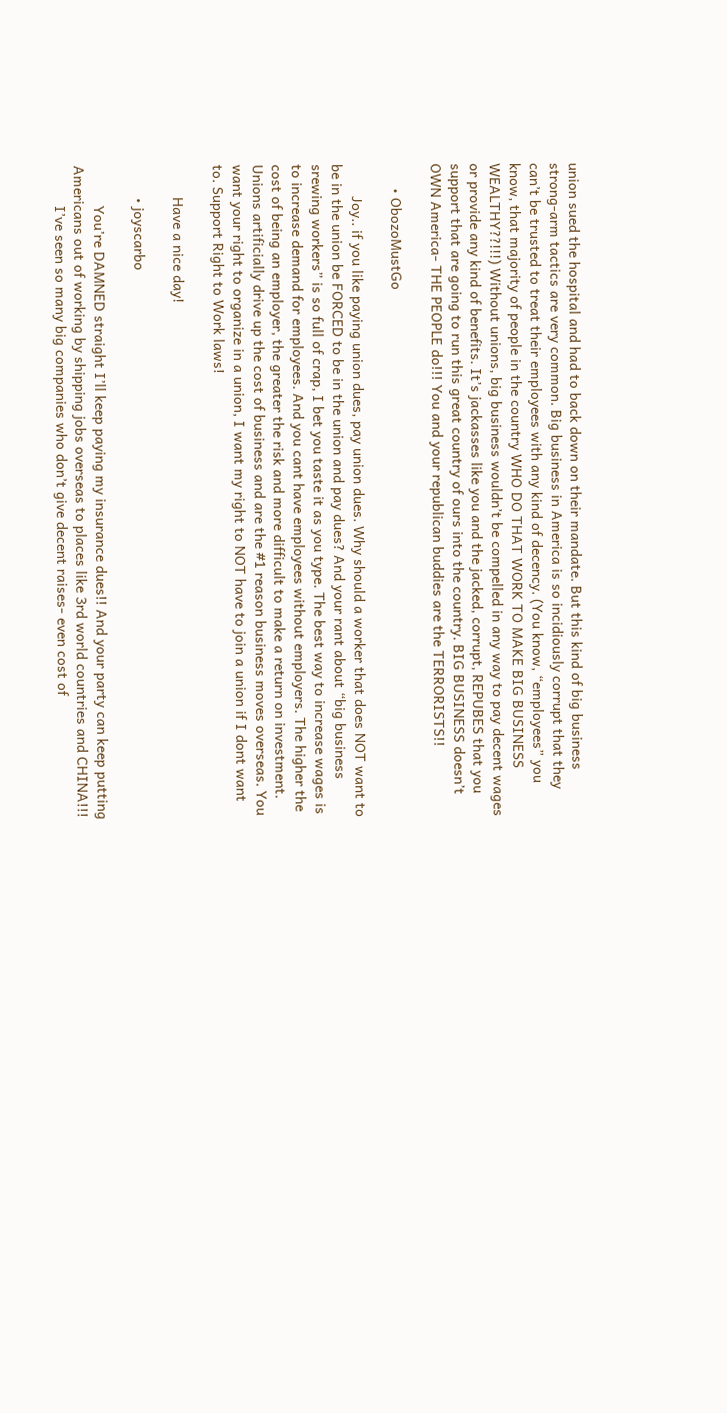union sued the hospital and had to back down on their mandate. But this kind of big business strong-arm tactics are very common. Big business in America is so incidiously corrupt that they can’t be trusted to treat their employees with any kind of decency. (You know, “employees” you know, that majority of people in the country WHO DO THAT WORK TO MAKE BIG BUSINESS WEALTHY??!!!) Without unions, big business wouldn’t be compelled in any way to pay decent wages or provide any kind of benefits. It’s jackasses like you and the jacked, corrupt, REPUBES that you support that are going to run this great country of ours into the country. BIG BUSINESS doesn’t OWN America- THE PEOPLE do!!! You and your republican buddies are the TERRORISTS!!

      • ObozoMustGo

        Joy.. if you like paying union dues, pay union dues. Why should a worker that does NOT want to be in the union be FORCED to be in the union and pay dues? And your rant about “big business srewing workers” is so full of crap, I bet you taste it as you type. The best way to increase wages is to increase demand for employees. And you cant have employees without employers. The higher the cost of being an employer, the greater the risk and more difficult to make a return on investment. Unions artificially drive up the cost of business and are the #1 reason business moves overseas. You want your right to organize in a union, I want my right to NOT have to join a union if I dont want to. Support Right to Work laws!

        Have a nice day!

        • joyscarbo

          You’re DAMNED straight I’ll keep paying my insurance dues!! And your party can keep putting Americans out of working by shipping jobs overseas to places like 3rd world countries and CHINA!!!
          I’ve seen so many big companies who don’t give decent raises- even cost of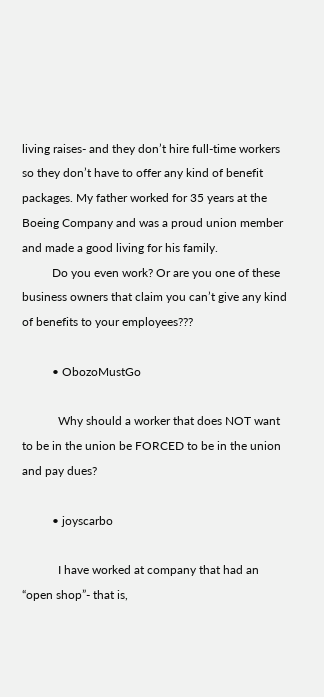living raises- and they don’t hire full-time workers so they don’t have to offer any kind of benefit packages. My father worked for 35 years at the Boeing Company and was a proud union member and made a good living for his family.
          Do you even work? Or are you one of these business owners that claim you can’t give any kind of benefits to your employees???

          • ObozoMustGo

            Why should a worker that does NOT want to be in the union be FORCED to be in the union and pay dues?

          • joyscarbo

            I have worked at company that had an “open shop”- that is,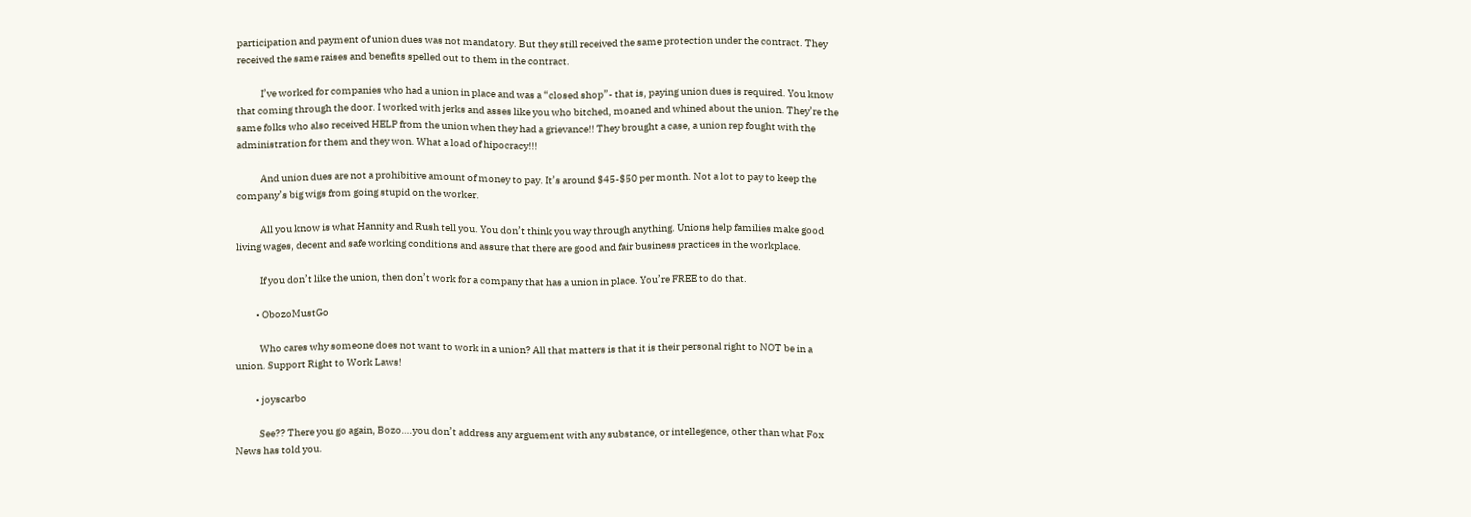participation and payment of union dues was not mandatory. But they still received the same protection under the contract. They received the same raises and benefits spelled out to them in the contract.

            I’ve worked for companies who had a union in place and was a “closed shop”- that is, paying union dues is required. You know that coming through the door. I worked with jerks and asses like you who bitched, moaned and whined about the union. They’re the same folks who also received HELP from the union when they had a grievance!! They brought a case, a union rep fought with the administration for them and they won. What a load of hipocracy!!!

            And union dues are not a prohibitive amount of money to pay. It’s around $45-$50 per month. Not a lot to pay to keep the company’s big wigs from going stupid on the worker.

            All you know is what Hannity and Rush tell you. You don’t think you way through anything. Unions help families make good living wages, decent and safe working conditions and assure that there are good and fair business practices in the workplace.

            If you don’t like the union, then don’t work for a company that has a union in place. You’re FREE to do that.

          • ObozoMustGo

            Who cares why someone does not want to work in a union? All that matters is that it is their personal right to NOT be in a union. Support Right to Work Laws!

          • joyscarbo

            See?? There you go again, Bozo….you don’t address any arguement with any substance, or intellegence, other than what Fox News has told you.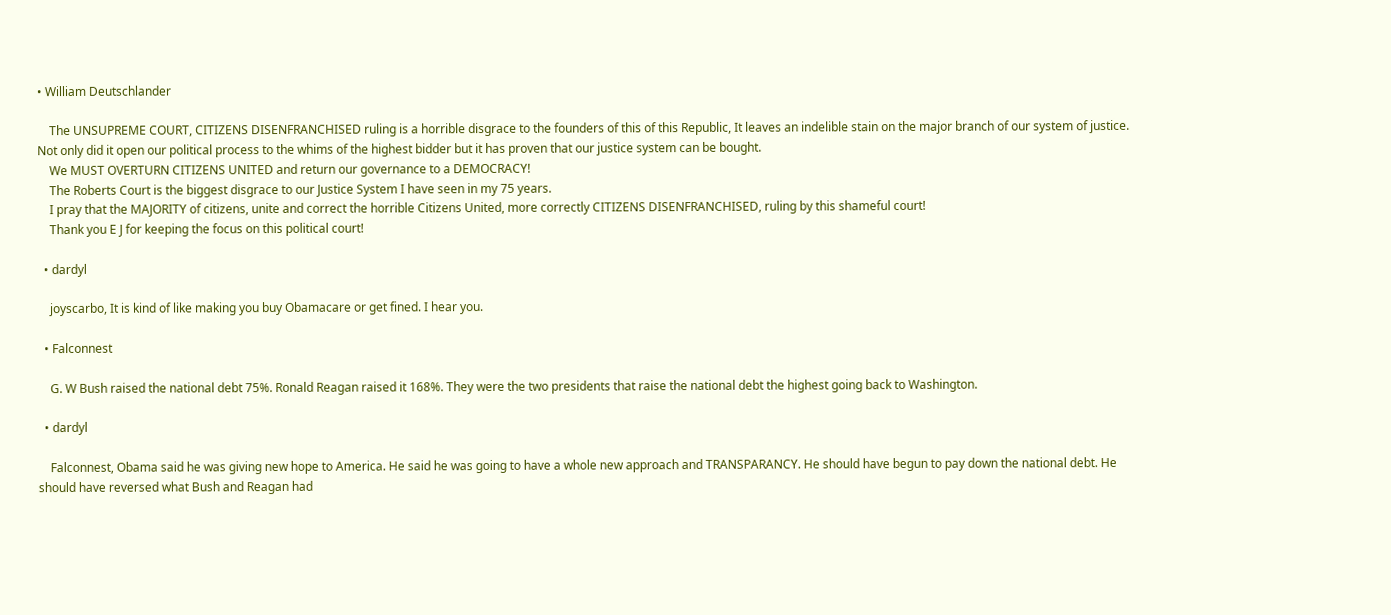• William Deutschlander

    The UNSUPREME COURT, CITIZENS DISENFRANCHISED ruling is a horrible disgrace to the founders of this of this Republic, It leaves an indelible stain on the major branch of our system of justice. Not only did it open our political process to the whims of the highest bidder but it has proven that our justice system can be bought.
    We MUST OVERTURN CITIZENS UNITED and return our governance to a DEMOCRACY!
    The Roberts Court is the biggest disgrace to our Justice System I have seen in my 75 years.
    I pray that the MAJORITY of citizens, unite and correct the horrible Citizens United, more correctly CITIZENS DISENFRANCHISED, ruling by this shameful court!
    Thank you E J for keeping the focus on this political court!

  • dardyl

    joyscarbo, It is kind of like making you buy Obamacare or get fined. I hear you.

  • Falconnest

    G. W Bush raised the national debt 75%. Ronald Reagan raised it 168%. They were the two presidents that raise the national debt the highest going back to Washington.

  • dardyl

    Falconnest, Obama said he was giving new hope to America. He said he was going to have a whole new approach and TRANSPARANCY. He should have begun to pay down the national debt. He should have reversed what Bush and Reagan had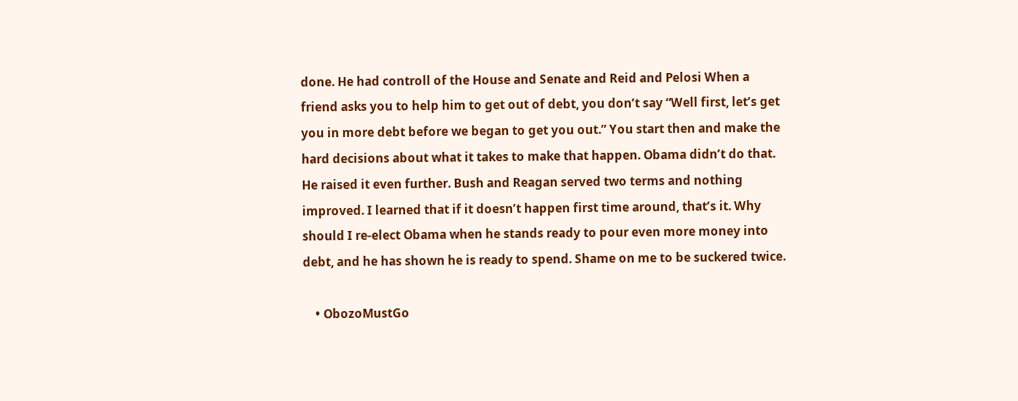done. He had controll of the House and Senate and Reid and Pelosi When a friend asks you to help him to get out of debt, you don’t say “Well first, let’s get you in more debt before we began to get you out.” You start then and make the hard decisions about what it takes to make that happen. Obama didn’t do that. He raised it even further. Bush and Reagan served two terms and nothing improved. I learned that if it doesn’t happen first time around, that’s it. Why should I re-elect Obama when he stands ready to pour even more money into debt, and he has shown he is ready to spend. Shame on me to be suckered twice.

    • ObozoMustGo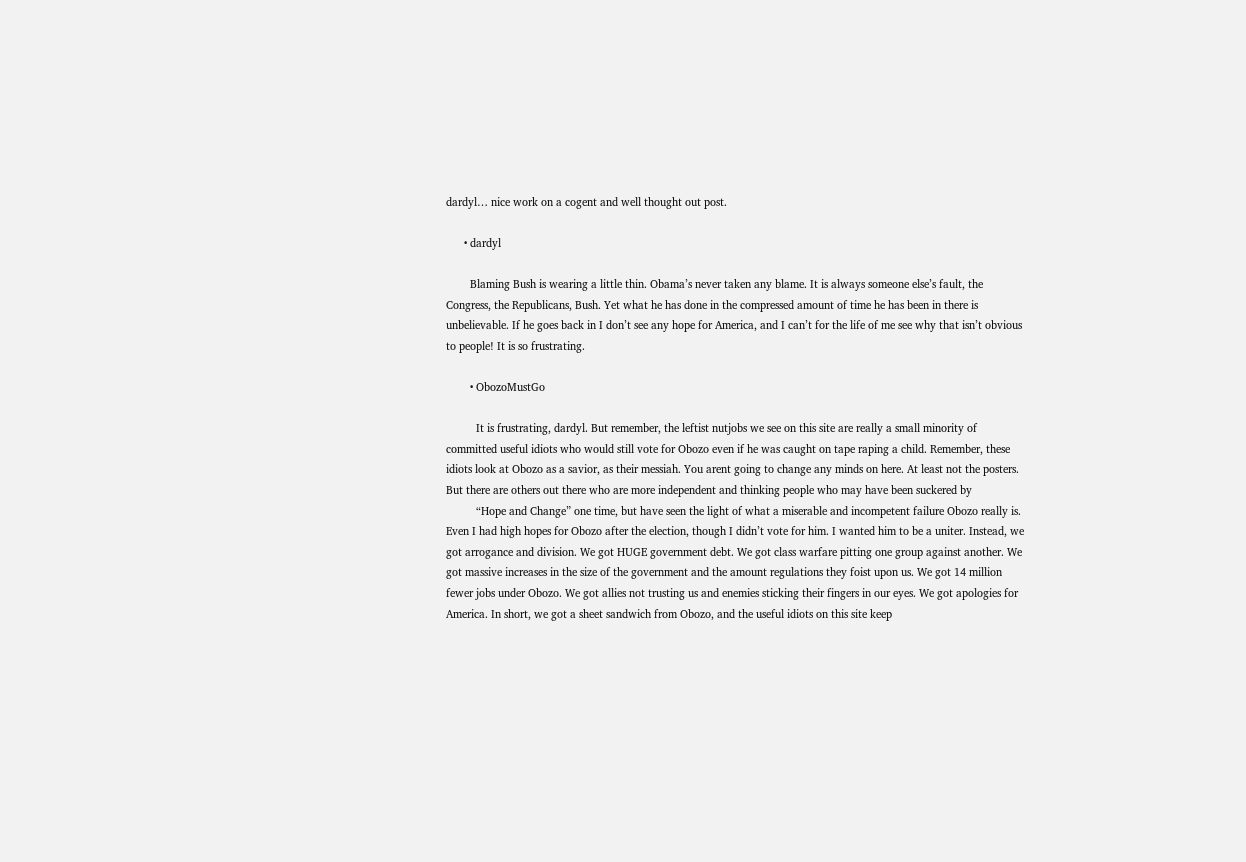dardyl… nice work on a cogent and well thought out post.

      • dardyl

        Blaming Bush is wearing a little thin. Obama’s never taken any blame. It is always someone else’s fault, the Congress, the Republicans, Bush. Yet what he has done in the compressed amount of time he has been in there is unbelievable. If he goes back in I don’t see any hope for America, and I can’t for the life of me see why that isn’t obvious to people! It is so frustrating.

        • ObozoMustGo

          It is frustrating, dardyl. But remember, the leftist nutjobs we see on this site are really a small minority of committed useful idiots who would still vote for Obozo even if he was caught on tape raping a child. Remember, these idiots look at Obozo as a savior, as their messiah. You arent going to change any minds on here. At least not the posters. But there are others out there who are more independent and thinking people who may have been suckered by
          “Hope and Change” one time, but have seen the light of what a miserable and incompetent failure Obozo really is. Even I had high hopes for Obozo after the election, though I didn’t vote for him. I wanted him to be a uniter. Instead, we got arrogance and division. We got HUGE government debt. We got class warfare pitting one group against another. We got massive increases in the size of the government and the amount regulations they foist upon us. We got 14 million fewer jobs under Obozo. We got allies not trusting us and enemies sticking their fingers in our eyes. We got apologies for America. In short, we got a sheet sandwich from Obozo, and the useful idiots on this site keep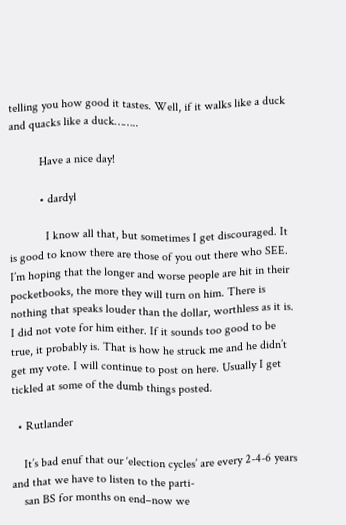telling you how good it tastes. Well, if it walks like a duck and quacks like a duck……..

          Have a nice day!

          • dardyl

            I know all that, but sometimes I get discouraged. It is good to know there are those of you out there who SEE. I’m hoping that the longer and worse people are hit in their pocketbooks, the more they will turn on him. There is nothing that speaks louder than the dollar, worthless as it is. I did not vote for him either. If it sounds too good to be true, it probably is. That is how he struck me and he didn’t get my vote. I will continue to post on here. Usually I get tickled at some of the dumb things posted.

  • Rutlander

    It’s bad enuf that our ‘election cycles’ are every 2-4-6 years and that we have to listen to the parti-
    san BS for months on end–now we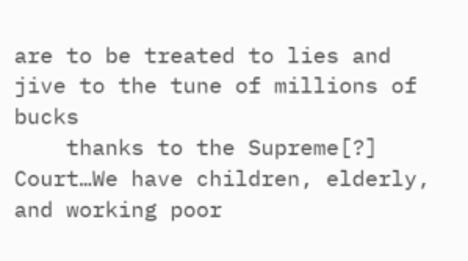are to be treated to lies and jive to the tune of millions of bucks
    thanks to the Supreme[?] Court…We have children, elderly, and working poor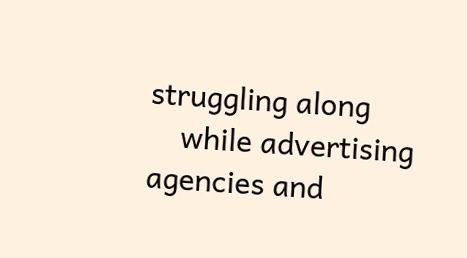struggling along
    while advertising agencies and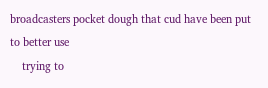broadcasters pocket dough that cud have been put to better use
    trying to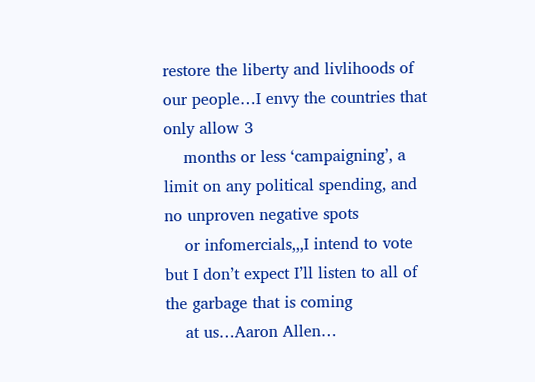restore the liberty and livlihoods of our people…I envy the countries that only allow 3
    months or less ‘campaigning’, a limit on any political spending, and no unproven negative spots
    or infomercials,,,I intend to vote but I don’t expect I’ll listen to all of the garbage that is coming
    at us…Aaron Allen…